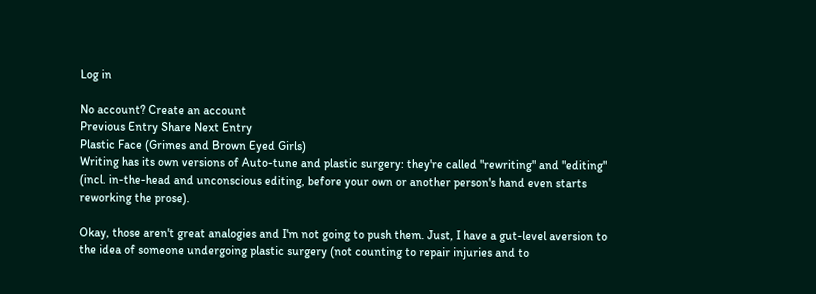Log in

No account? Create an account
Previous Entry Share Next Entry
Plastic Face (Grimes and Brown Eyed Girls)
Writing has its own versions of Auto-tune and plastic surgery: they're called "rewriting" and "editing" (incl. in-the-head and unconscious editing, before your own or another person's hand even starts reworking the prose).

Okay, those aren't great analogies and I'm not going to push them. Just, I have a gut-level aversion to the idea of someone undergoing plastic surgery (not counting to repair injuries and to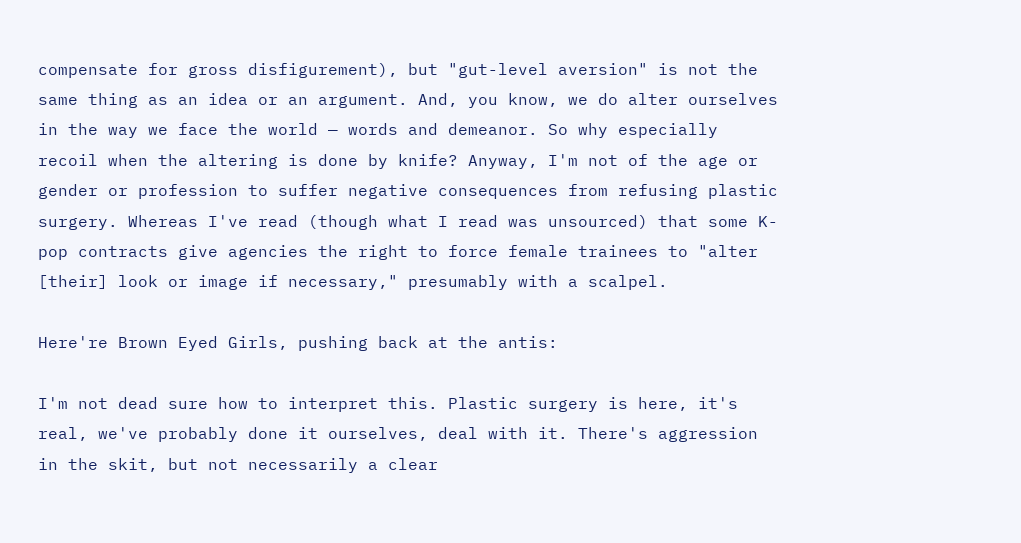compensate for gross disfigurement), but "gut-level aversion" is not the same thing as an idea or an argument. And, you know, we do alter ourselves in the way we face the world — words and demeanor. So why especially recoil when the altering is done by knife? Anyway, I'm not of the age or gender or profession to suffer negative consequences from refusing plastic surgery. Whereas I've read (though what I read was unsourced) that some K-pop contracts give agencies the right to force female trainees to "alter [their] look or image if necessary," presumably with a scalpel.

Here're Brown Eyed Girls, pushing back at the antis:

I'm not dead sure how to interpret this. Plastic surgery is here, it's real, we've probably done it ourselves, deal with it. There's aggression in the skit, but not necessarily a clear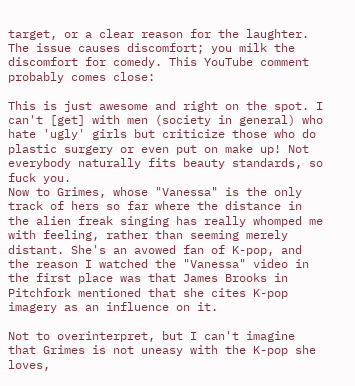target, or a clear reason for the laughter. The issue causes discomfort; you milk the discomfort for comedy. This YouTube comment probably comes close:

This is just awesome and right on the spot. I can't [get] with men (society in general) who hate 'ugly' girls but criticize those who do plastic surgery or even put on make up! Not everybody naturally fits beauty standards, so fuck you.
Now to Grimes, whose "Vanessa" is the only track of hers so far where the distance in the alien freak singing has really whomped me with feeling, rather than seeming merely distant. She's an avowed fan of K-pop, and the reason I watched the "Vanessa" video in the first place was that James Brooks in Pitchfork mentioned that she cites K-pop imagery as an influence on it.

Not to overinterpret, but I can't imagine that Grimes is not uneasy with the K-pop she loves,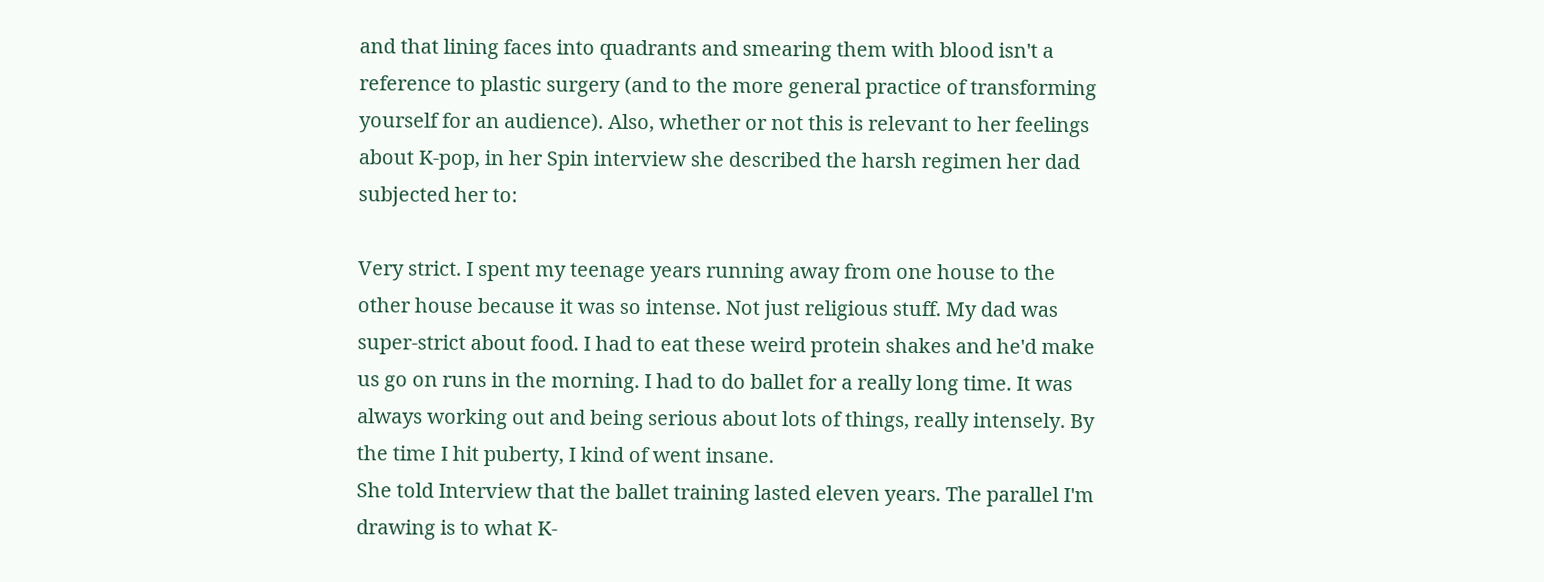and that lining faces into quadrants and smearing them with blood isn't a reference to plastic surgery (and to the more general practice of transforming yourself for an audience). Also, whether or not this is relevant to her feelings about K-pop, in her Spin interview she described the harsh regimen her dad subjected her to:

Very strict. I spent my teenage years running away from one house to the other house because it was so intense. Not just religious stuff. My dad was super-strict about food. I had to eat these weird protein shakes and he'd make us go on runs in the morning. I had to do ballet for a really long time. It was always working out and being serious about lots of things, really intensely. By the time I hit puberty, I kind of went insane.
She told Interview that the ballet training lasted eleven years. The parallel I'm drawing is to what K-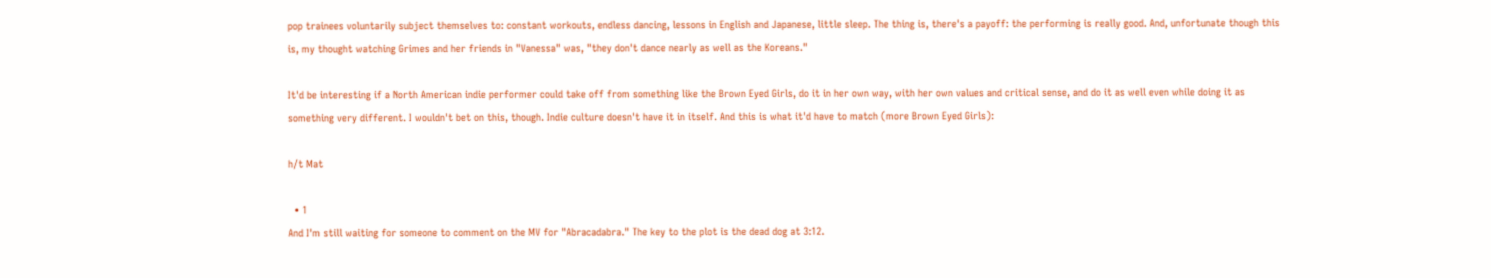pop trainees voluntarily subject themselves to: constant workouts, endless dancing, lessons in English and Japanese, little sleep. The thing is, there's a payoff: the performing is really good. And, unfortunate though this is, my thought watching Grimes and her friends in "Vanessa" was, "they don't dance nearly as well as the Koreans."

It'd be interesting if a North American indie performer could take off from something like the Brown Eyed Girls, do it in her own way, with her own values and critical sense, and do it as well even while doing it as something very different. I wouldn't bet on this, though. Indie culture doesn't have it in itself. And this is what it'd have to match (more Brown Eyed Girls):

h/t Mat

  • 1
And I'm still waiting for someone to comment on the MV for "Abracadabra." The key to the plot is the dead dog at 3:12.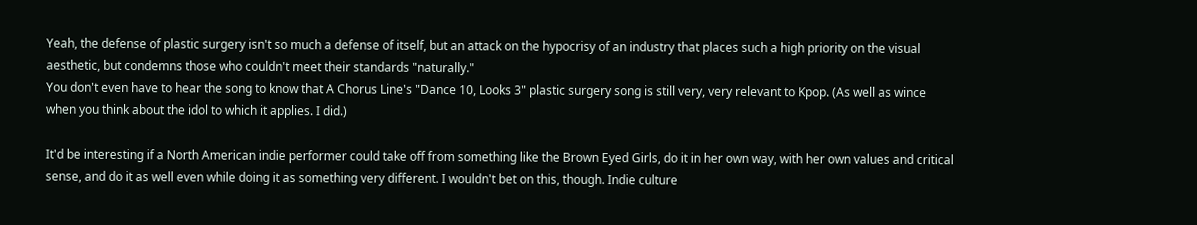Yeah, the defense of plastic surgery isn't so much a defense of itself, but an attack on the hypocrisy of an industry that places such a high priority on the visual aesthetic, but condemns those who couldn't meet their standards "naturally."
You don't even have to hear the song to know that A Chorus Line's "Dance 10, Looks 3" plastic surgery song is still very, very relevant to Kpop. (As well as wince when you think about the idol to which it applies. I did.)

It'd be interesting if a North American indie performer could take off from something like the Brown Eyed Girls, do it in her own way, with her own values and critical sense, and do it as well even while doing it as something very different. I wouldn't bet on this, though. Indie culture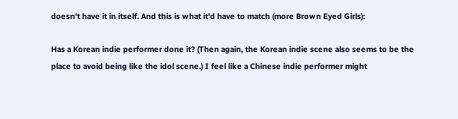doesn't have it in itself. And this is what it'd have to match (more Brown Eyed Girls):

Has a Korean indie performer done it? (Then again, the Korean indie scene also seems to be the place to avoid being like the idol scene.) I feel like a Chinese indie performer might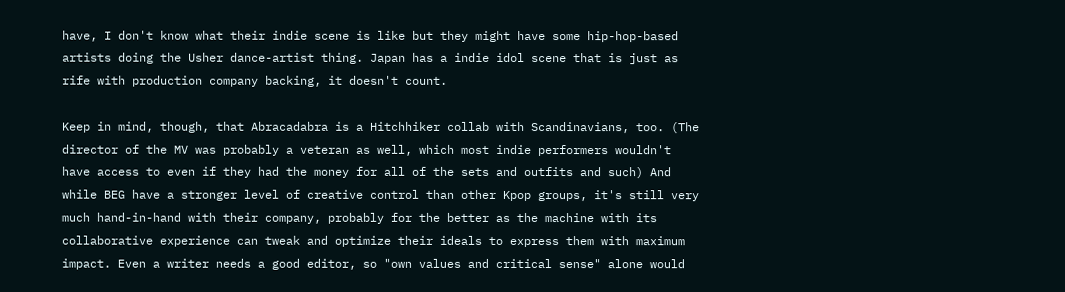have, I don't know what their indie scene is like but they might have some hip-hop-based artists doing the Usher dance-artist thing. Japan has a indie idol scene that is just as rife with production company backing, it doesn't count.

Keep in mind, though, that Abracadabra is a Hitchhiker collab with Scandinavians, too. (The director of the MV was probably a veteran as well, which most indie performers wouldn't have access to even if they had the money for all of the sets and outfits and such) And while BEG have a stronger level of creative control than other Kpop groups, it's still very much hand-in-hand with their company, probably for the better as the machine with its collaborative experience can tweak and optimize their ideals to express them with maximum impact. Even a writer needs a good editor, so "own values and critical sense" alone would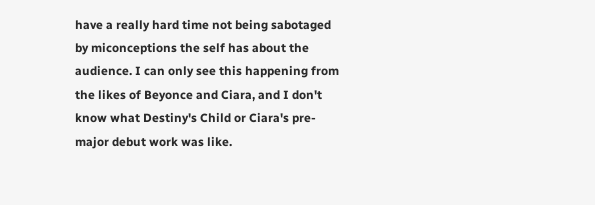have a really hard time not being sabotaged by miconceptions the self has about the audience. I can only see this happening from the likes of Beyonce and Ciara, and I don't know what Destiny's Child or Ciara's pre-major debut work was like.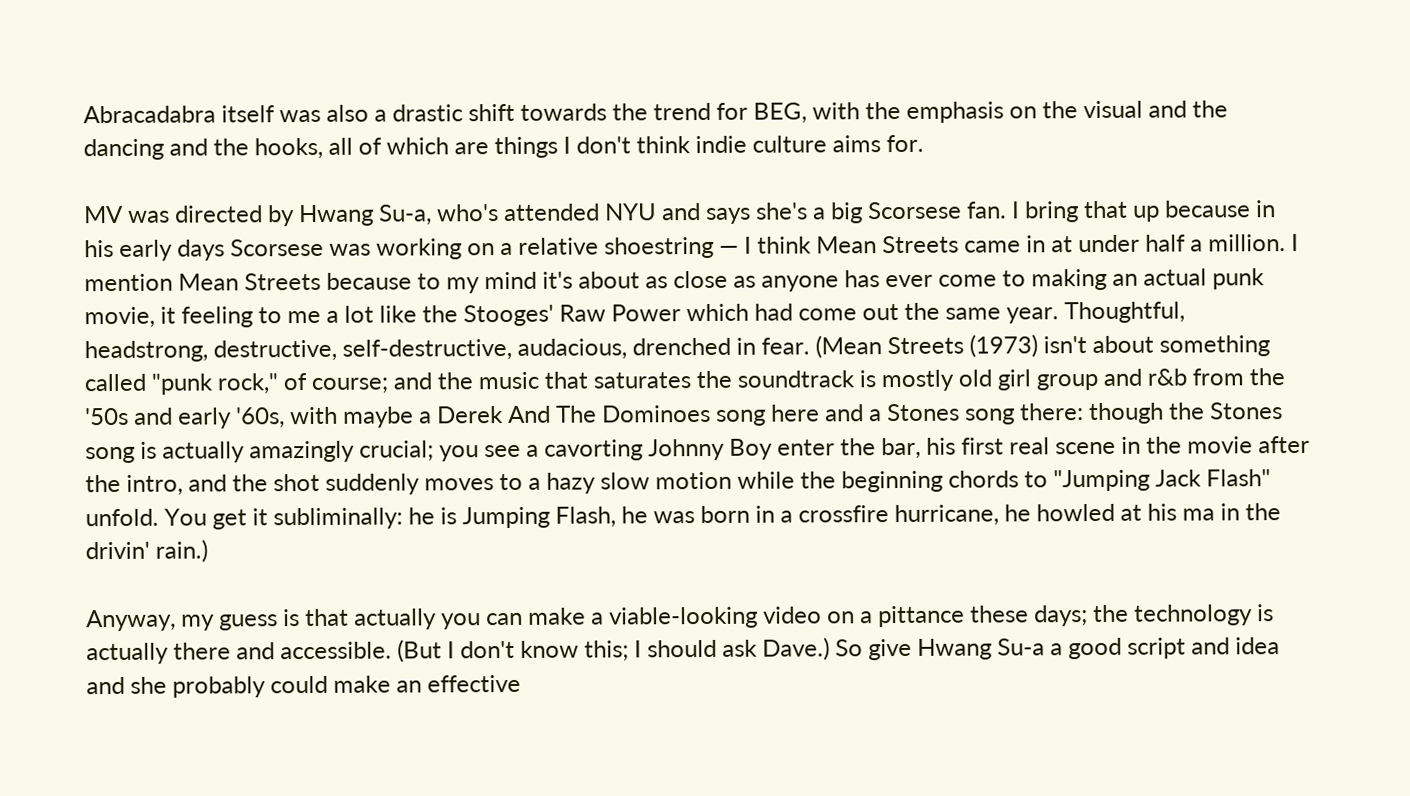Abracadabra itself was also a drastic shift towards the trend for BEG, with the emphasis on the visual and the dancing and the hooks, all of which are things I don't think indie culture aims for.

MV was directed by Hwang Su-a, who's attended NYU and says she's a big Scorsese fan. I bring that up because in his early days Scorsese was working on a relative shoestring — I think Mean Streets came in at under half a million. I mention Mean Streets because to my mind it's about as close as anyone has ever come to making an actual punk movie, it feeling to me a lot like the Stooges' Raw Power which had come out the same year. Thoughtful, headstrong, destructive, self-destructive, audacious, drenched in fear. (Mean Streets (1973) isn't about something called "punk rock," of course; and the music that saturates the soundtrack is mostly old girl group and r&b from the '50s and early '60s, with maybe a Derek And The Dominoes song here and a Stones song there: though the Stones song is actually amazingly crucial; you see a cavorting Johnny Boy enter the bar, his first real scene in the movie after the intro, and the shot suddenly moves to a hazy slow motion while the beginning chords to "Jumping Jack Flash" unfold. You get it subliminally: he is Jumping Flash, he was born in a crossfire hurricane, he howled at his ma in the drivin' rain.)

Anyway, my guess is that actually you can make a viable-looking video on a pittance these days; the technology is actually there and accessible. (But I don't know this; I should ask Dave.) So give Hwang Su-a a good script and idea and she probably could make an effective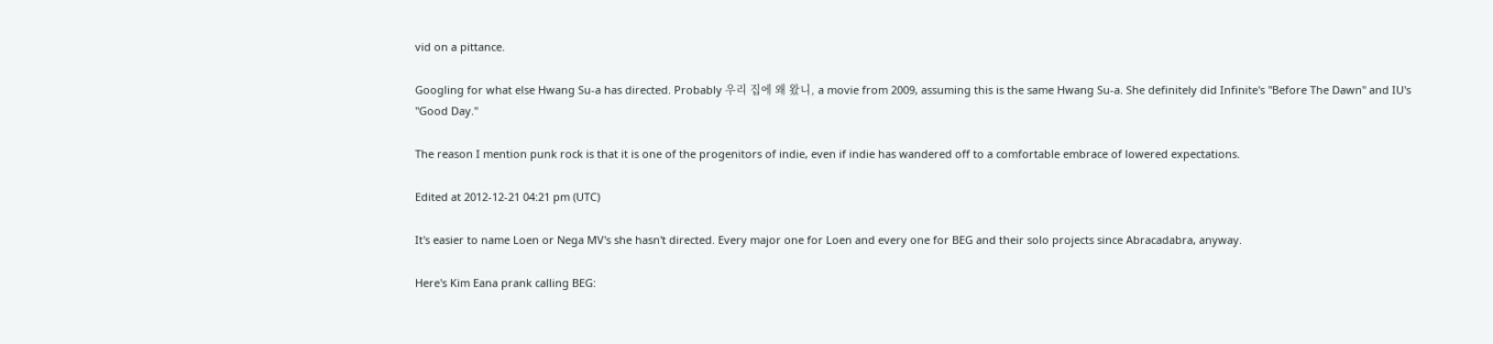vid on a pittance.

Googling for what else Hwang Su-a has directed. Probably 우리 집에 왜 왔니, a movie from 2009, assuming this is the same Hwang Su-a. She definitely did Infinite's "Before The Dawn" and IU's "Good Day."

The reason I mention punk rock is that it is one of the progenitors of indie, even if indie has wandered off to a comfortable embrace of lowered expectations.

Edited at 2012-12-21 04:21 pm (UTC)

It's easier to name Loen or Nega MV's she hasn't directed. Every major one for Loen and every one for BEG and their solo projects since Abracadabra, anyway.

Here's Kim Eana prank calling BEG: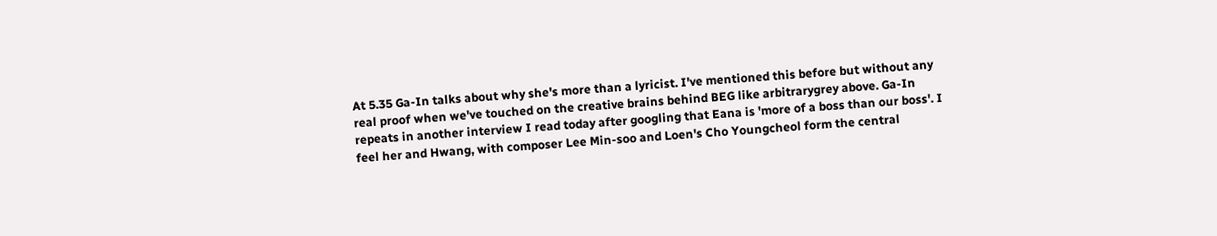At 5.35 Ga-In talks about why she's more than a lyricist. I've mentioned this before but without any real proof when we've touched on the creative brains behind BEG like arbitrarygrey above. Ga-In repeats in another interview I read today after googling that Eana is 'more of a boss than our boss'. I feel her and Hwang, with composer Lee Min-soo and Loen's Cho Youngcheol form the central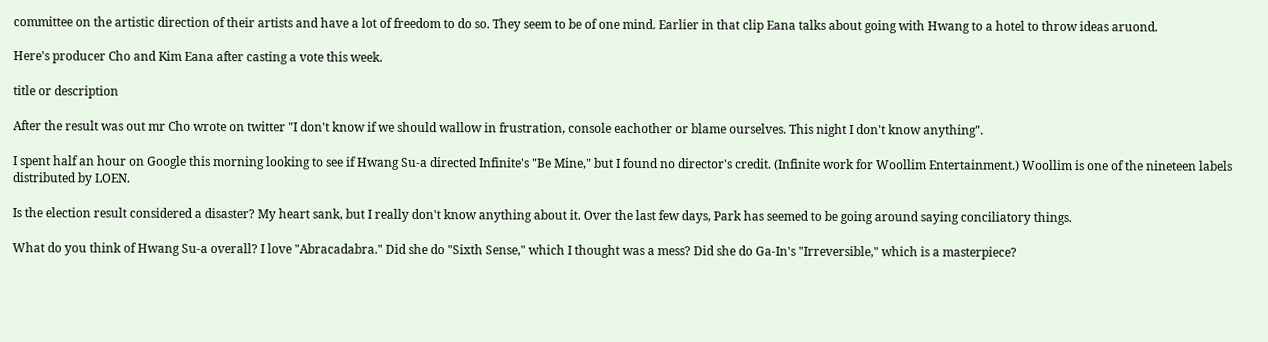committee on the artistic direction of their artists and have a lot of freedom to do so. They seem to be of one mind. Earlier in that clip Eana talks about going with Hwang to a hotel to throw ideas aruond.

Here's producer Cho and Kim Eana after casting a vote this week.

title or description

After the result was out mr Cho wrote on twitter "I don't know if we should wallow in frustration, console eachother or blame ourselves. This night I don't know anything".

I spent half an hour on Google this morning looking to see if Hwang Su-a directed Infinite's "Be Mine," but I found no director's credit. (Infinite work for Woollim Entertainment.) Woollim is one of the nineteen labels distributed by LOEN.

Is the election result considered a disaster? My heart sank, but I really don't know anything about it. Over the last few days, Park has seemed to be going around saying conciliatory things.

What do you think of Hwang Su-a overall? I love "Abracadabra." Did she do "Sixth Sense," which I thought was a mess? Did she do Ga-In's "Irreversible," which is a masterpiece?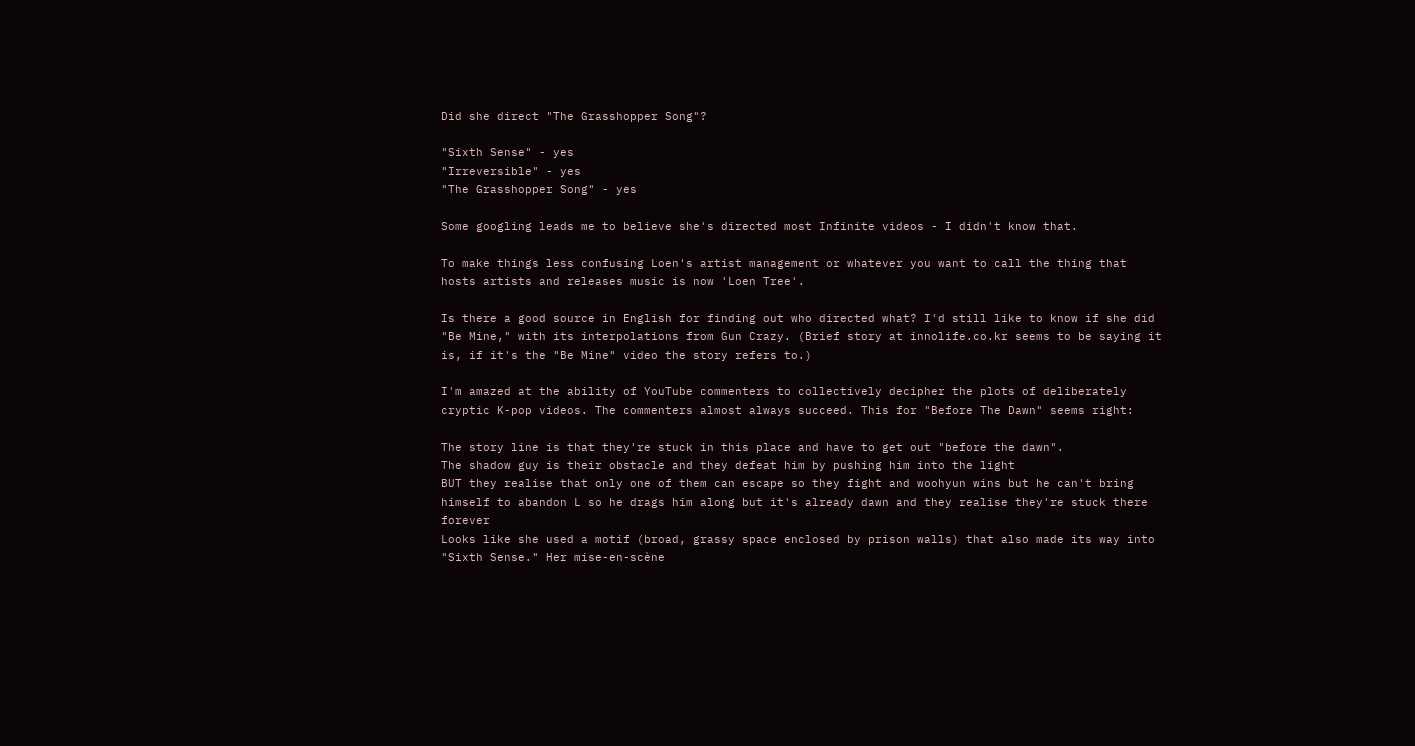Did she direct "The Grasshopper Song"?

"Sixth Sense" - yes
"Irreversible" - yes
"The Grasshopper Song" - yes

Some googling leads me to believe she's directed most Infinite videos - I didn't know that.

To make things less confusing Loen's artist management or whatever you want to call the thing that hosts artists and releases music is now 'Loen Tree'.

Is there a good source in English for finding out who directed what? I'd still like to know if she did "Be Mine," with its interpolations from Gun Crazy. (Brief story at innolife.co.kr seems to be saying it is, if it's the "Be Mine" video the story refers to.)

I'm amazed at the ability of YouTube commenters to collectively decipher the plots of deliberately cryptic K-pop videos. The commenters almost always succeed. This for "Before The Dawn" seems right:

The story line is that they're stuck in this place and have to get out "before the dawn".
The shadow guy is their obstacle and they defeat him by pushing him into the light
BUT they realise that only one of them can escape so they fight and woohyun wins but he can't bring himself to abandon L so he drags him along but it's already dawn and they realise they're stuck there forever
Looks like she used a motif (broad, grassy space enclosed by prison walls) that also made its way into "Sixth Sense." Her mise-en-scène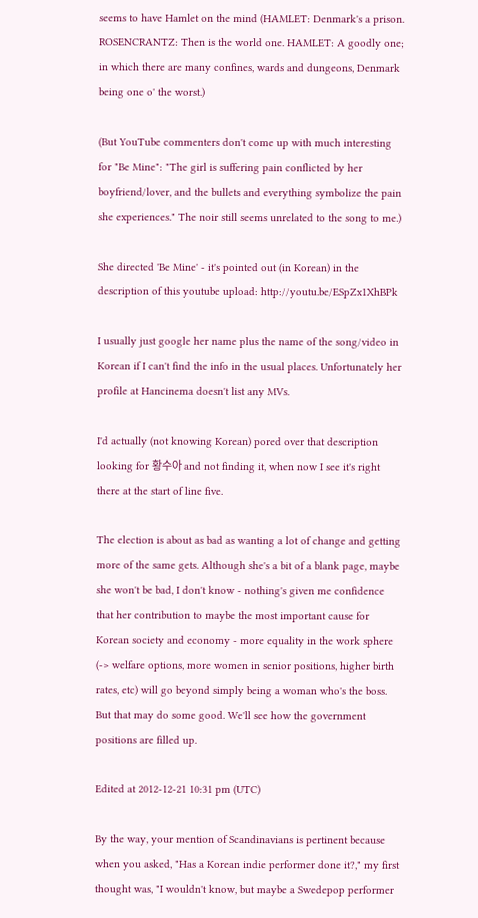seems to have Hamlet on the mind (HAMLET: Denmark's a prison. ROSENCRANTZ: Then is the world one. HAMLET: A goodly one; in which there are many confines, wards and dungeons, Denmark being one o' the worst.)

(But YouTube commenters don't come up with much interesting for "Be Mine": "The girl is suffering pain conflicted by her boyfriend/lover, and the bullets and everything symbolize the pain she experiences." The noir still seems unrelated to the song to me.)

She directed 'Be Mine' - it's pointed out (in Korean) in the description of this youtube upload: http://youtu.be/ESpZx1XhBPk

I usually just google her name plus the name of the song/video in Korean if I can't find the info in the usual places. Unfortunately her profile at Hancinema doesn't list any MVs.

I'd actually (not knowing Korean) pored over that description looking for 황수아 and not finding it, when now I see it's right there at the start of line five.

The election is about as bad as wanting a lot of change and getting more of the same gets. Although she's a bit of a blank page, maybe she won't be bad, I don't know - nothing's given me confidence that her contribution to maybe the most important cause for Korean society and economy - more equality in the work sphere (-> welfare options, more women in senior positions, higher birth rates, etc) will go beyond simply being a woman who's the boss. But that may do some good. We'll see how the government positions are filled up.

Edited at 2012-12-21 10:31 pm (UTC)

By the way, your mention of Scandinavians is pertinent because when you asked, "Has a Korean indie performer done it?," my first thought was, "I wouldn't know, but maybe a Swedepop performer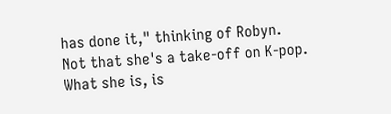has done it," thinking of Robyn. Not that she's a take-off on K-pop. What she is, is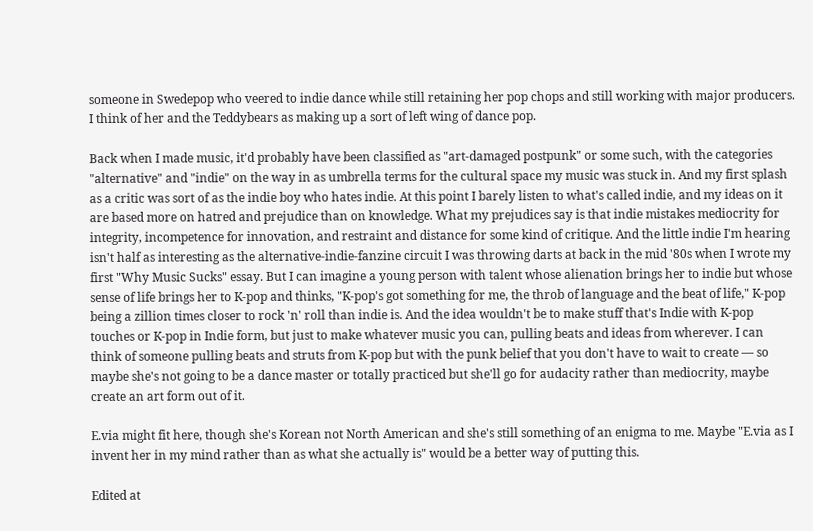someone in Swedepop who veered to indie dance while still retaining her pop chops and still working with major producers. I think of her and the Teddybears as making up a sort of left wing of dance pop.

Back when I made music, it'd probably have been classified as "art-damaged postpunk" or some such, with the categories "alternative" and "indie" on the way in as umbrella terms for the cultural space my music was stuck in. And my first splash as a critic was sort of as the indie boy who hates indie. At this point I barely listen to what's called indie, and my ideas on it are based more on hatred and prejudice than on knowledge. What my prejudices say is that indie mistakes mediocrity for integrity, incompetence for innovation, and restraint and distance for some kind of critique. And the little indie I'm hearing isn't half as interesting as the alternative-indie-fanzine circuit I was throwing darts at back in the mid '80s when I wrote my first "Why Music Sucks" essay. But I can imagine a young person with talent whose alienation brings her to indie but whose sense of life brings her to K-pop and thinks, "K-pop's got something for me, the throb of language and the beat of life," K-pop being a zillion times closer to rock 'n' roll than indie is. And the idea wouldn't be to make stuff that's Indie with K-pop touches or K-pop in Indie form, but just to make whatever music you can, pulling beats and ideas from wherever. I can think of someone pulling beats and struts from K-pop but with the punk belief that you don't have to wait to create — so maybe she's not going to be a dance master or totally practiced but she'll go for audacity rather than mediocrity, maybe create an art form out of it.

E.via might fit here, though she's Korean not North American and she's still something of an enigma to me. Maybe "E.via as I invent her in my mind rather than as what she actually is" would be a better way of putting this.

Edited at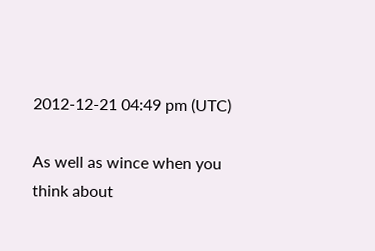2012-12-21 04:49 pm (UTC)

As well as wince when you think about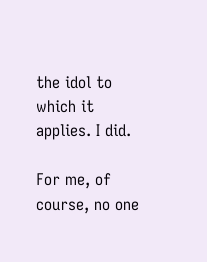the idol to which it applies. I did.

For me, of course, no one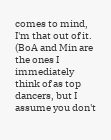comes to mind, I'm that out of it. (BoA and Min are the ones I immediately think of as top dancers, but I assume you don't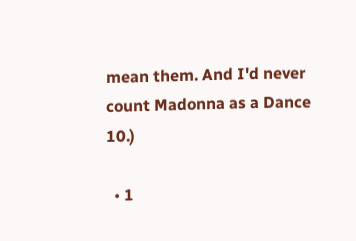mean them. And I'd never count Madonna as a Dance 10.)

  • 1